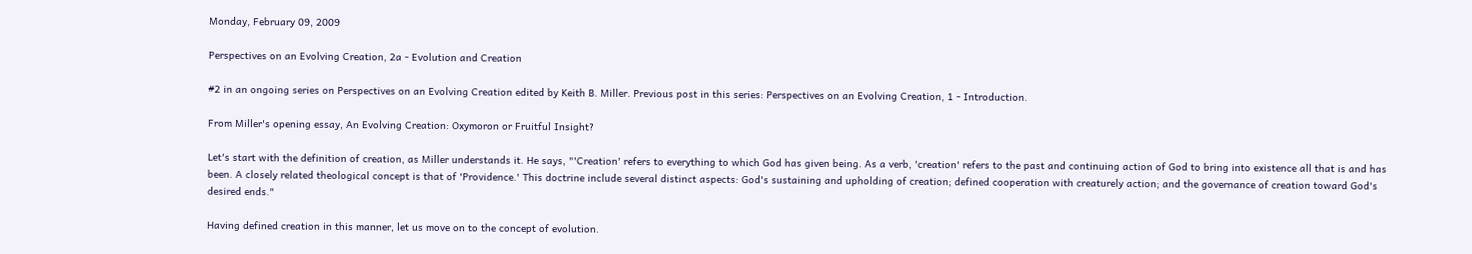Monday, February 09, 2009

Perspectives on an Evolving Creation, 2a - Evolution and Creation

#2 in an ongoing series on Perspectives on an Evolving Creation edited by Keith B. Miller. Previous post in this series: Perspectives on an Evolving Creation, 1 - Introduction.

From Miller's opening essay, An Evolving Creation: Oxymoron or Fruitful Insight?

Let's start with the definition of creation, as Miller understands it. He says, "'Creation' refers to everything to which God has given being. As a verb, 'creation' refers to the past and continuing action of God to bring into existence all that is and has been. A closely related theological concept is that of 'Providence.' This doctrine include several distinct aspects: God's sustaining and upholding of creation; defined cooperation with creaturely action; and the governance of creation toward God's desired ends."

Having defined creation in this manner, let us move on to the concept of evolution.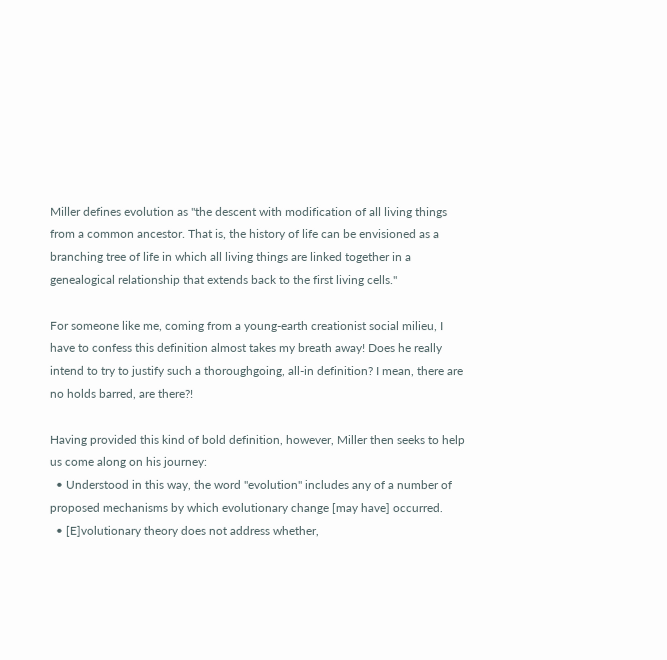Miller defines evolution as "the descent with modification of all living things from a common ancestor. That is, the history of life can be envisioned as a branching tree of life in which all living things are linked together in a genealogical relationship that extends back to the first living cells."

For someone like me, coming from a young-earth creationist social milieu, I have to confess this definition almost takes my breath away! Does he really intend to try to justify such a thoroughgoing, all-in definition? I mean, there are no holds barred, are there?!

Having provided this kind of bold definition, however, Miller then seeks to help us come along on his journey:
  • Understood in this way, the word "evolution" includes any of a number of proposed mechanisms by which evolutionary change [may have] occurred.
  • [E]volutionary theory does not address whether,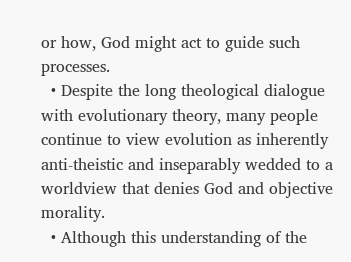or how, God might act to guide such processes.
  • Despite the long theological dialogue with evolutionary theory, many people continue to view evolution as inherently anti-theistic and inseparably wedded to a worldview that denies God and objective morality.
  • Although this understanding of the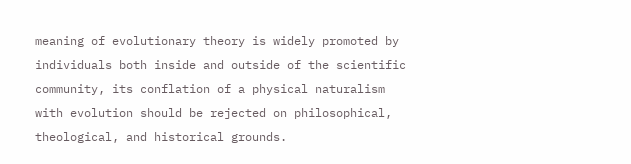meaning of evolutionary theory is widely promoted by individuals both inside and outside of the scientific community, its conflation of a physical naturalism with evolution should be rejected on philosophical, theological, and historical grounds.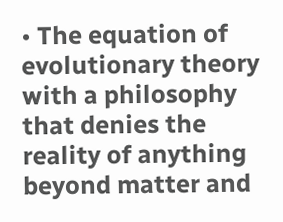• The equation of evolutionary theory with a philosophy that denies the reality of anything beyond matter and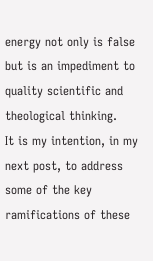energy not only is false but is an impediment to quality scientific and theological thinking.
It is my intention, in my next post, to address some of the key ramifications of these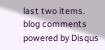last two items.
blog comments powered by Disqus